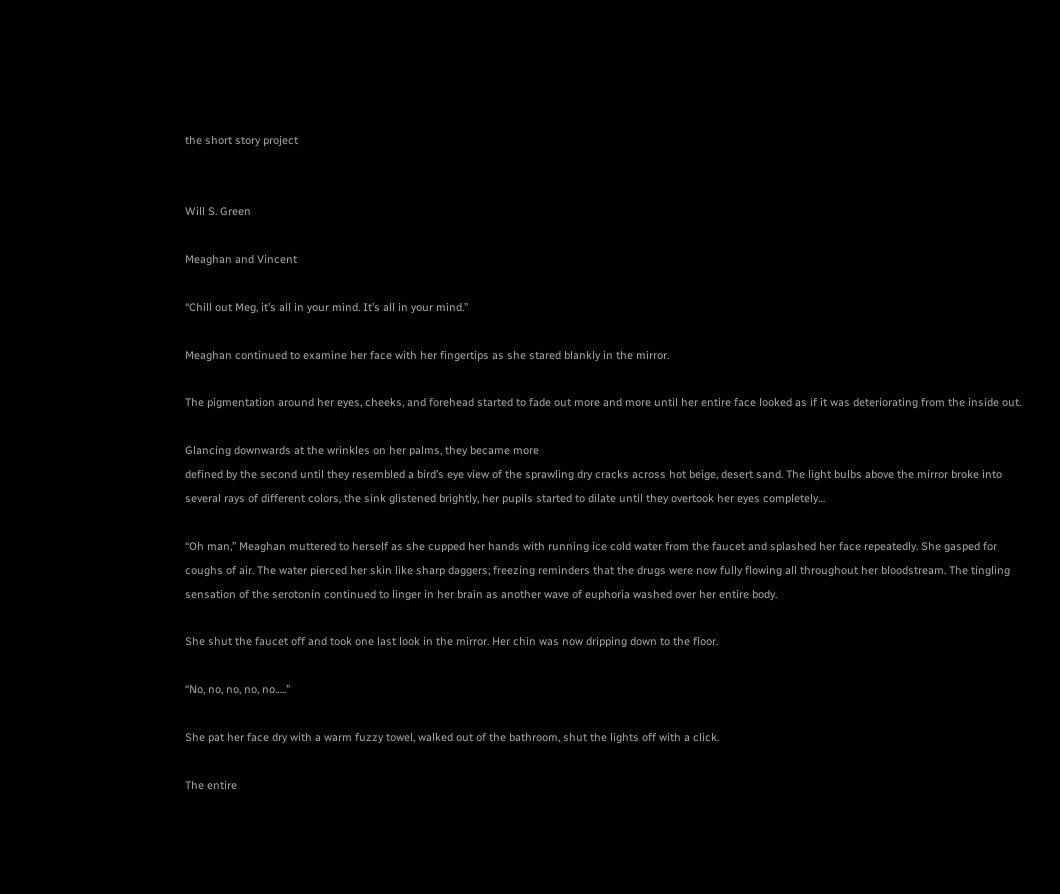the short story project


Will S. Green

Meaghan and Vincent

“Chill out Meg, it’s all in your mind. It’s all in your mind.”

Meaghan continued to examine her face with her fingertips as she stared blankly in the mirror.

The pigmentation around her eyes, cheeks, and forehead started to fade out more and more until her entire face looked as if it was deteriorating from the inside out.

Glancing downwards at the wrinkles on her palms, they became more
defined by the second until they resembled a bird’s eye view of the sprawling dry cracks across hot beige, desert sand. The light bulbs above the mirror broke into several rays of different colors, the sink glistened brightly, her pupils started to dilate until they overtook her eyes completely…

“Oh man,” Meaghan muttered to herself as she cupped her hands with running ice cold water from the faucet and splashed her face repeatedly. She gasped for coughs of air. The water pierced her skin like sharp daggers; freezing reminders that the drugs were now fully flowing all throughout her bloodstream. The tingling sensation of the serotonin continued to linger in her brain as another wave of euphoria washed over her entire body.

She shut the faucet off and took one last look in the mirror. Her chin was now dripping down to the floor.

“No, no, no, no, no…..”

She pat her face dry with a warm fuzzy towel, walked out of the bathroom, shut the lights off with a click.

The entire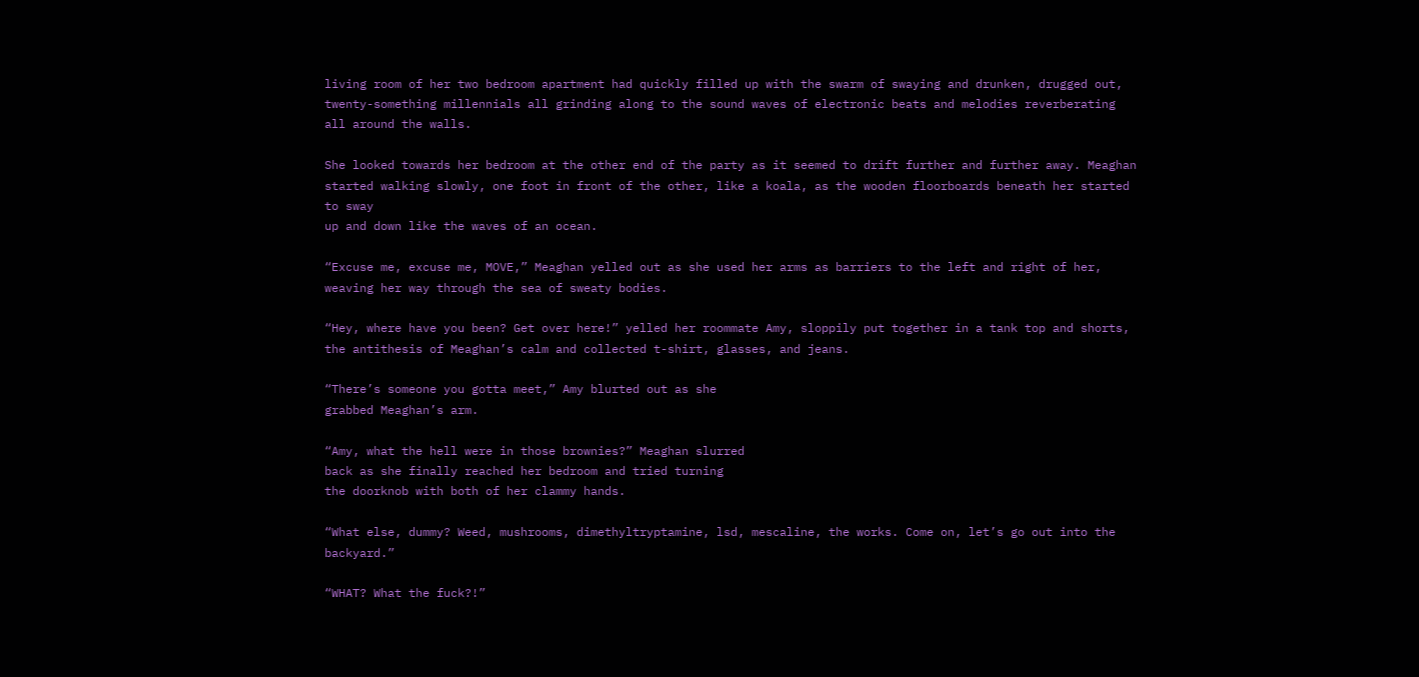living room of her two bedroom apartment had quickly filled up with the swarm of swaying and drunken, drugged out, twenty-something millennials all grinding along to the sound waves of electronic beats and melodies reverberating all around the walls.

She looked towards her bedroom at the other end of the party as it seemed to drift further and further away. Meaghan started walking slowly, one foot in front of the other, like a koala, as the wooden floorboards beneath her started to sway
up and down like the waves of an ocean.

“Excuse me, excuse me, MOVE,” Meaghan yelled out as she used her arms as barriers to the left and right of her, weaving her way through the sea of sweaty bodies.

“Hey, where have you been? Get over here!” yelled her roommate Amy, sloppily put together in a tank top and shorts, the antithesis of Meaghan’s calm and collected t-shirt, glasses, and jeans.

“There’s someone you gotta meet,” Amy blurted out as she
grabbed Meaghan’s arm.

“Amy, what the hell were in those brownies?” Meaghan slurred
back as she finally reached her bedroom and tried turning
the doorknob with both of her clammy hands.

“What else, dummy? Weed, mushrooms, dimethyltryptamine, lsd, mescaline, the works. Come on, let’s go out into the backyard.”

“WHAT? What the fuck?!”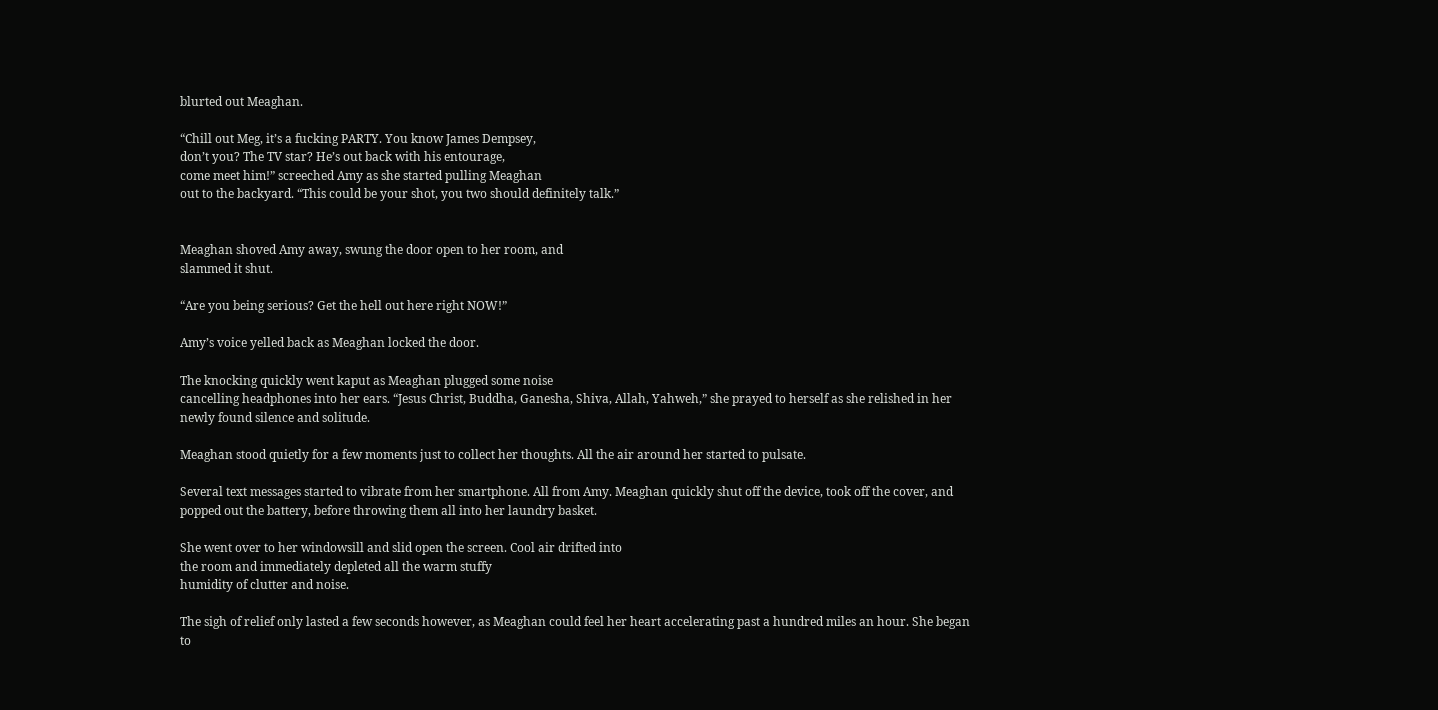blurted out Meaghan.

“Chill out Meg, it’s a fucking PARTY. You know James Dempsey,
don’t you? The TV star? He’s out back with his entourage,
come meet him!” screeched Amy as she started pulling Meaghan
out to the backyard. “This could be your shot, you two should definitely talk.”


Meaghan shoved Amy away, swung the door open to her room, and
slammed it shut.

“Are you being serious? Get the hell out here right NOW!”

Amy’s voice yelled back as Meaghan locked the door.

The knocking quickly went kaput as Meaghan plugged some noise
cancelling headphones into her ears. “Jesus Christ, Buddha, Ganesha, Shiva, Allah, Yahweh,” she prayed to herself as she relished in her newly found silence and solitude.

Meaghan stood quietly for a few moments just to collect her thoughts. All the air around her started to pulsate.

Several text messages started to vibrate from her smartphone. All from Amy. Meaghan quickly shut off the device, took off the cover, and popped out the battery, before throwing them all into her laundry basket.

She went over to her windowsill and slid open the screen. Cool air drifted into
the room and immediately depleted all the warm stuffy
humidity of clutter and noise.

The sigh of relief only lasted a few seconds however, as Meaghan could feel her heart accelerating past a hundred miles an hour. She began to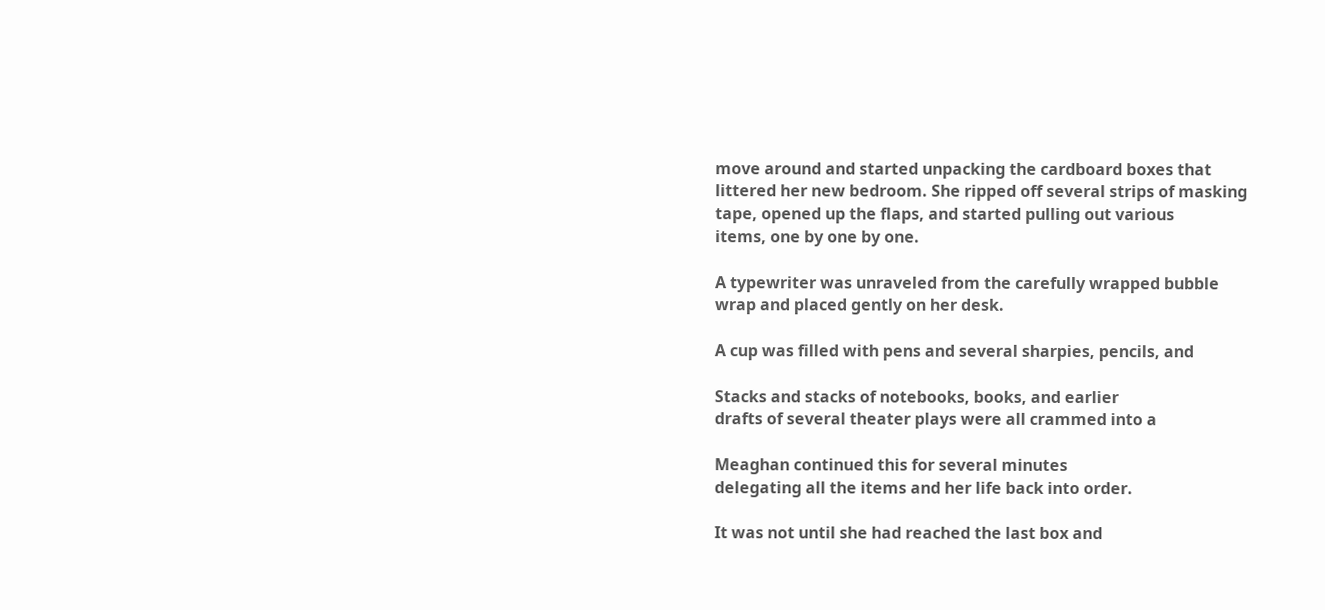move around and started unpacking the cardboard boxes that
littered her new bedroom. She ripped off several strips of masking
tape, opened up the flaps, and started pulling out various
items, one by one by one.

A typewriter was unraveled from the carefully wrapped bubble
wrap and placed gently on her desk.

A cup was filled with pens and several sharpies, pencils, and

Stacks and stacks of notebooks, books, and earlier
drafts of several theater plays were all crammed into a

Meaghan continued this for several minutes
delegating all the items and her life back into order.

It was not until she had reached the last box and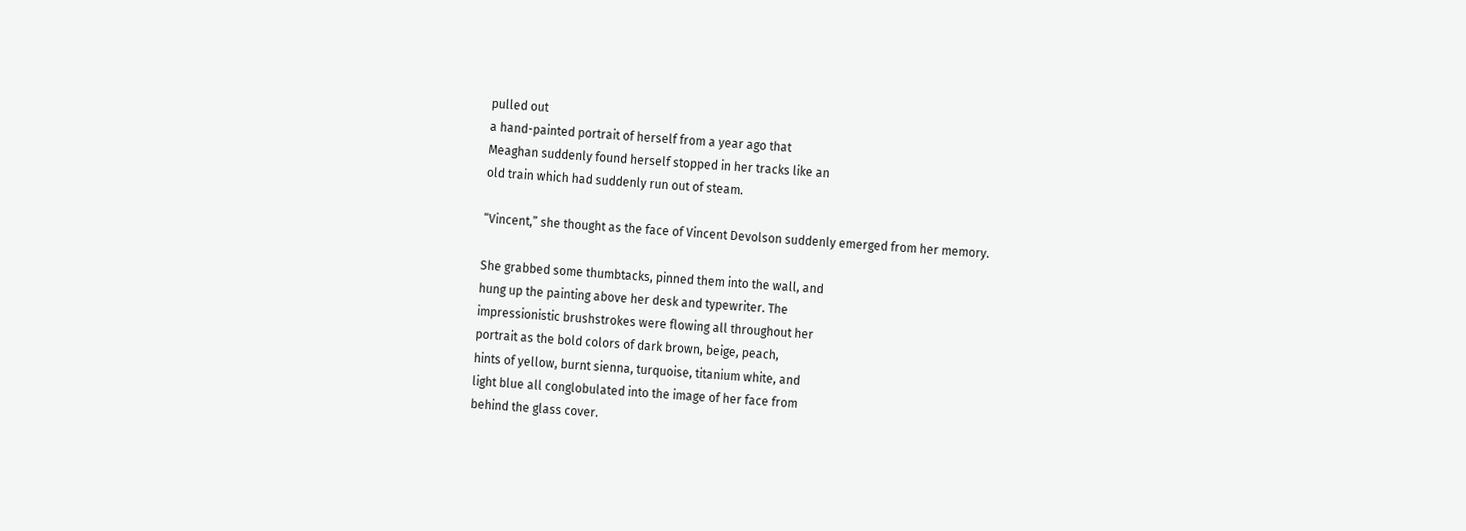pulled out
a hand-painted portrait of herself from a year ago that
Meaghan suddenly found herself stopped in her tracks like an
old train which had suddenly run out of steam.

“Vincent,” she thought as the face of Vincent Devolson suddenly emerged from her memory.

She grabbed some thumbtacks, pinned them into the wall, and
hung up the painting above her desk and typewriter. The
impressionistic brushstrokes were flowing all throughout her
portrait as the bold colors of dark brown, beige, peach,
hints of yellow, burnt sienna, turquoise, titanium white, and
light blue all conglobulated into the image of her face from
behind the glass cover.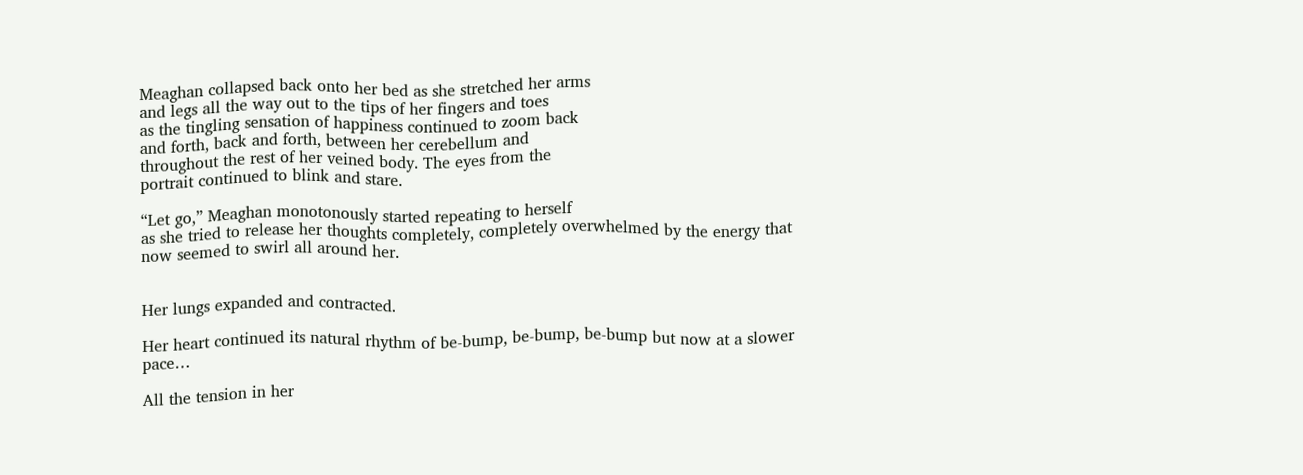Meaghan collapsed back onto her bed as she stretched her arms
and legs all the way out to the tips of her fingers and toes
as the tingling sensation of happiness continued to zoom back
and forth, back and forth, between her cerebellum and
throughout the rest of her veined body. The eyes from the
portrait continued to blink and stare.

“Let go,” Meaghan monotonously started repeating to herself
as she tried to release her thoughts completely, completely overwhelmed by the energy that now seemed to swirl all around her.


Her lungs expanded and contracted.

Her heart continued its natural rhythm of be-bump, be-bump, be-bump but now at a slower pace…

All the tension in her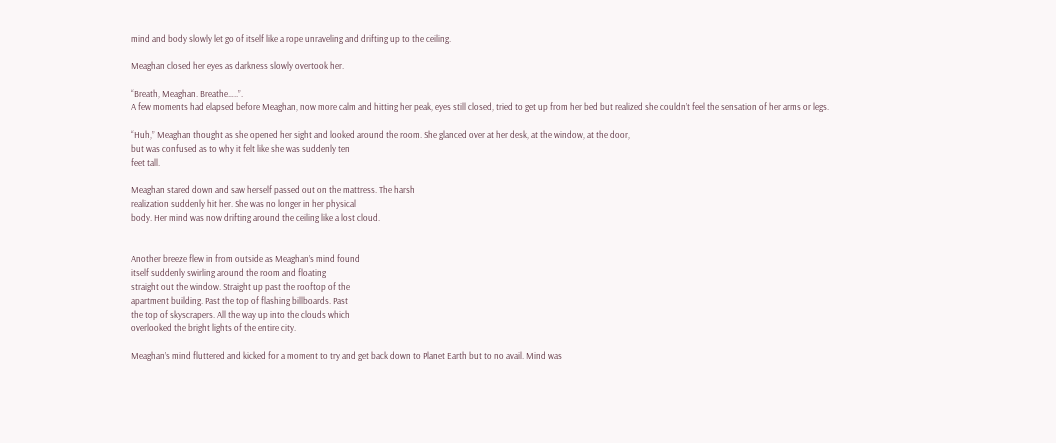mind and body slowly let go of itself like a rope unraveling and drifting up to the ceiling.

Meaghan closed her eyes as darkness slowly overtook her.

“Breath, Meaghan. Breathe…..”.
A few moments had elapsed before Meaghan, now more calm and hitting her peak, eyes still closed, tried to get up from her bed but realized she couldn’t feel the sensation of her arms or legs.

“Huh,” Meaghan thought as she opened her sight and looked around the room. She glanced over at her desk, at the window, at the door,
but was confused as to why it felt like she was suddenly ten
feet tall.

Meaghan stared down and saw herself passed out on the mattress. The harsh
realization suddenly hit her. She was no longer in her physical
body. Her mind was now drifting around the ceiling like a lost cloud.


Another breeze flew in from outside as Meaghan’s mind found
itself suddenly swirling around the room and floating
straight out the window. Straight up past the rooftop of the
apartment building. Past the top of flashing billboards. Past
the top of skyscrapers. All the way up into the clouds which
overlooked the bright lights of the entire city.

Meaghan’s mind fluttered and kicked for a moment to try and get back down to Planet Earth but to no avail. Mind was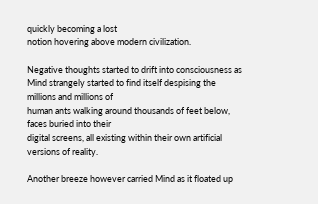quickly becoming a lost
notion hovering above modern civilization.

Negative thoughts started to drift into consciousness as Mind strangely started to find itself despising the millions and millions of
human ants walking around thousands of feet below, faces buried into their
digital screens, all existing within their own artificial
versions of reality.

Another breeze however carried Mind as it floated up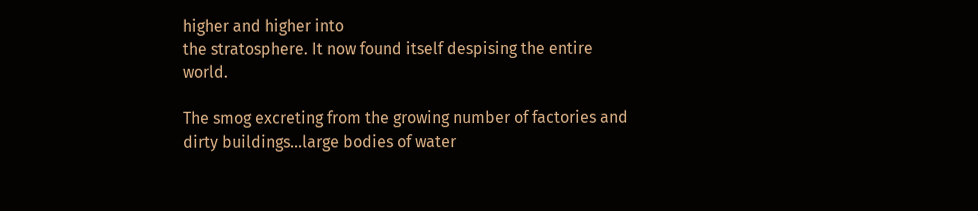higher and higher into
the stratosphere. It now found itself despising the entire world.

The smog excreting from the growing number of factories and
dirty buildings…large bodies of water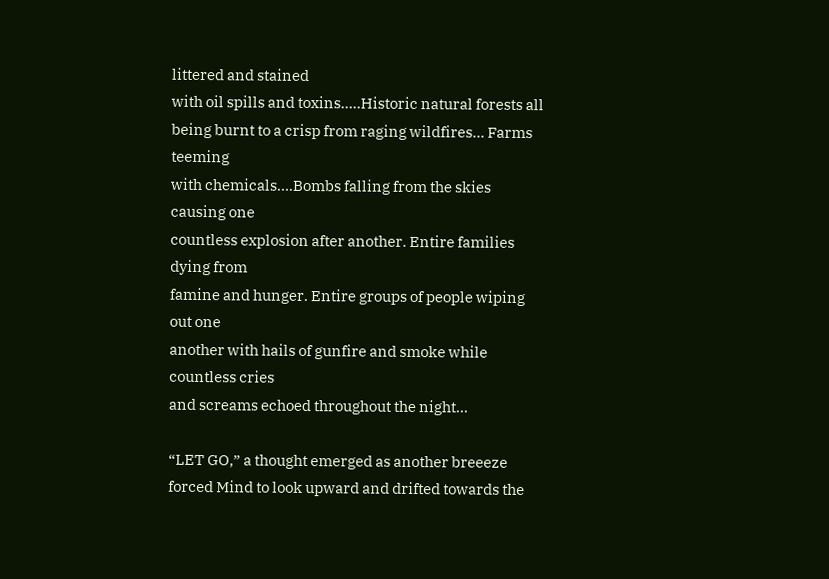littered and stained
with oil spills and toxins…..Historic natural forests all
being burnt to a crisp from raging wildfires… Farms teeming
with chemicals….Bombs falling from the skies causing one
countless explosion after another. Entire families dying from
famine and hunger. Entire groups of people wiping out one
another with hails of gunfire and smoke while countless cries
and screams echoed throughout the night…

“LET GO,” a thought emerged as another breeeze forced Mind to look upward and drifted towards the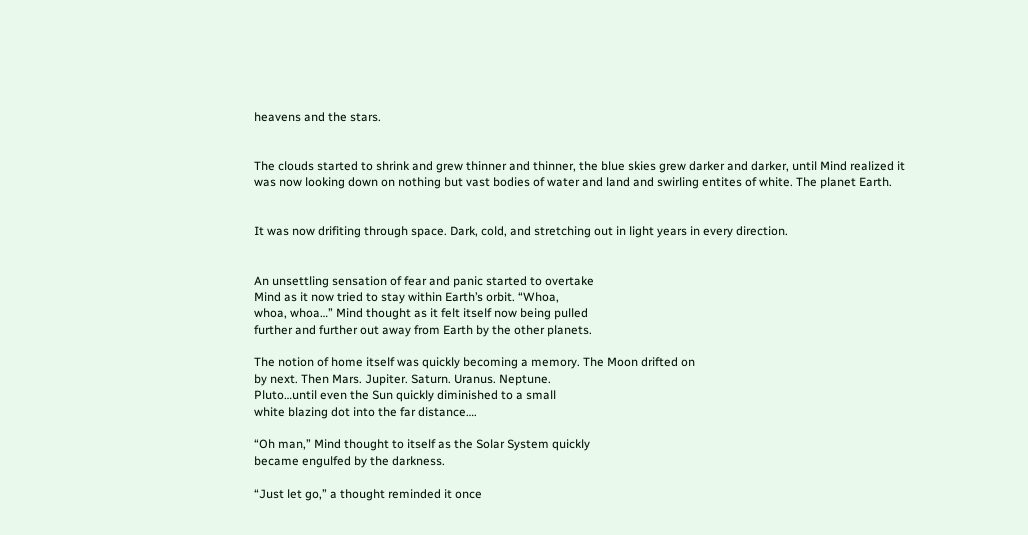heavens and the stars.


The clouds started to shrink and grew thinner and thinner, the blue skies grew darker and darker, until Mind realized it was now looking down on nothing but vast bodies of water and land and swirling entites of white. The planet Earth.


It was now drifiting through space. Dark, cold, and stretching out in light years in every direction.


An unsettling sensation of fear and panic started to overtake
Mind as it now tried to stay within Earth’s orbit. “Whoa,
whoa, whoa…” Mind thought as it felt itself now being pulled
further and further out away from Earth by the other planets.

The notion of home itself was quickly becoming a memory. The Moon drifted on
by next. Then Mars. Jupiter. Saturn. Uranus. Neptune.
Pluto…until even the Sun quickly diminished to a small
white blazing dot into the far distance….

“Oh man,” Mind thought to itself as the Solar System quickly
became engulfed by the darkness.

“Just let go,” a thought reminded it once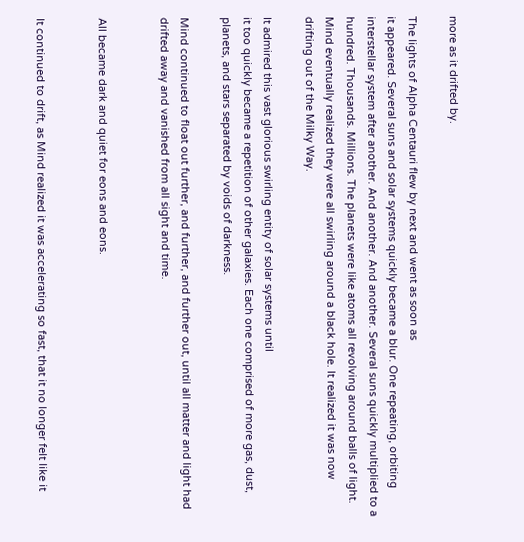more as it drifted by.

The lights of Alpha Centauri flew by next and went as soon as
it appeared. Several suns and solar systems quickly became a blur. One repeating, orbiting interstellar system after another. And another. And another. Several suns quickly multiplied to a hundred. Thousands. Millions. The planets were like atoms all revolving around balls of light. Mind eventually realized they were all swirling around a black hole. It realized it was now drifting out of the Milky Way.

It admired this vast glorious swirling entity of solar systems until
it too quickly became a repetition of other galaxies. Each one comprised of more gas, dust, planets, and stars separated by voids of darkness.

Mind continued to float out further, and further, and further out, until all matter and light had drifted away and vanished from all sight and time.


All became dark and quiet for eons and eons.


It continued to drift, as Mind realized it was accelerating so fast, that it no longer felt like it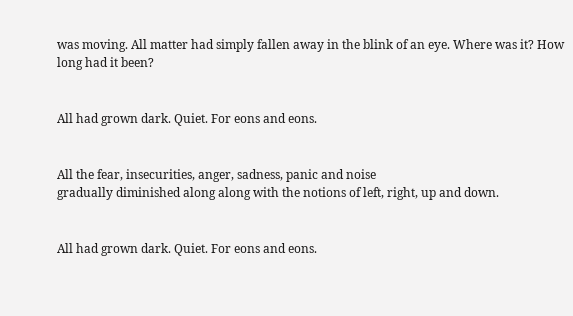was moving. All matter had simply fallen away in the blink of an eye. Where was it? How long had it been?


All had grown dark. Quiet. For eons and eons.


All the fear, insecurities, anger, sadness, panic and noise
gradually diminished along along with the notions of left, right, up and down.


All had grown dark. Quiet. For eons and eons.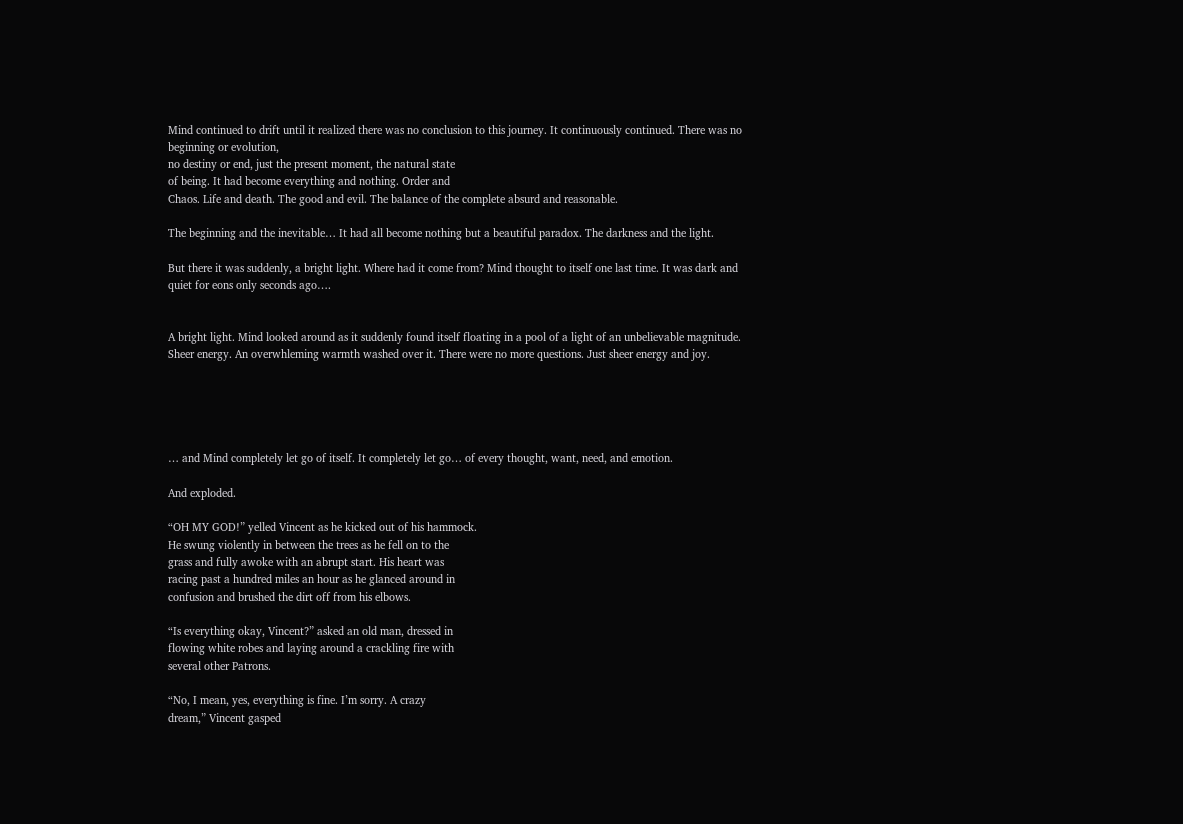Mind continued to drift until it realized there was no conclusion to this journey. It continuously continued. There was no beginning or evolution,
no destiny or end, just the present moment, the natural state
of being. It had become everything and nothing. Order and
Chaos. Life and death. The good and evil. The balance of the complete absurd and reasonable.

The beginning and the inevitable… It had all become nothing but a beautiful paradox. The darkness and the light.

But there it was suddenly, a bright light. Where had it come from? Mind thought to itself one last time. It was dark and quiet for eons only seconds ago….


A bright light. Mind looked around as it suddenly found itself floating in a pool of a light of an unbelievable magnitude. Sheer energy. An overwhleming warmth washed over it. There were no more questions. Just sheer energy and joy.





… and Mind completely let go of itself. It completely let go… of every thought, want, need, and emotion.

And exploded.

“OH MY GOD!” yelled Vincent as he kicked out of his hammock.
He swung violently in between the trees as he fell on to the
grass and fully awoke with an abrupt start. His heart was
racing past a hundred miles an hour as he glanced around in
confusion and brushed the dirt off from his elbows.

“Is everything okay, Vincent?” asked an old man, dressed in
flowing white robes and laying around a crackling fire with
several other Patrons.

“No, I mean, yes, everything is fine. I’m sorry. A crazy
dream,” Vincent gasped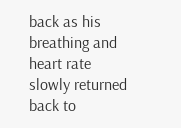back as his breathing and heart rate
slowly returned back to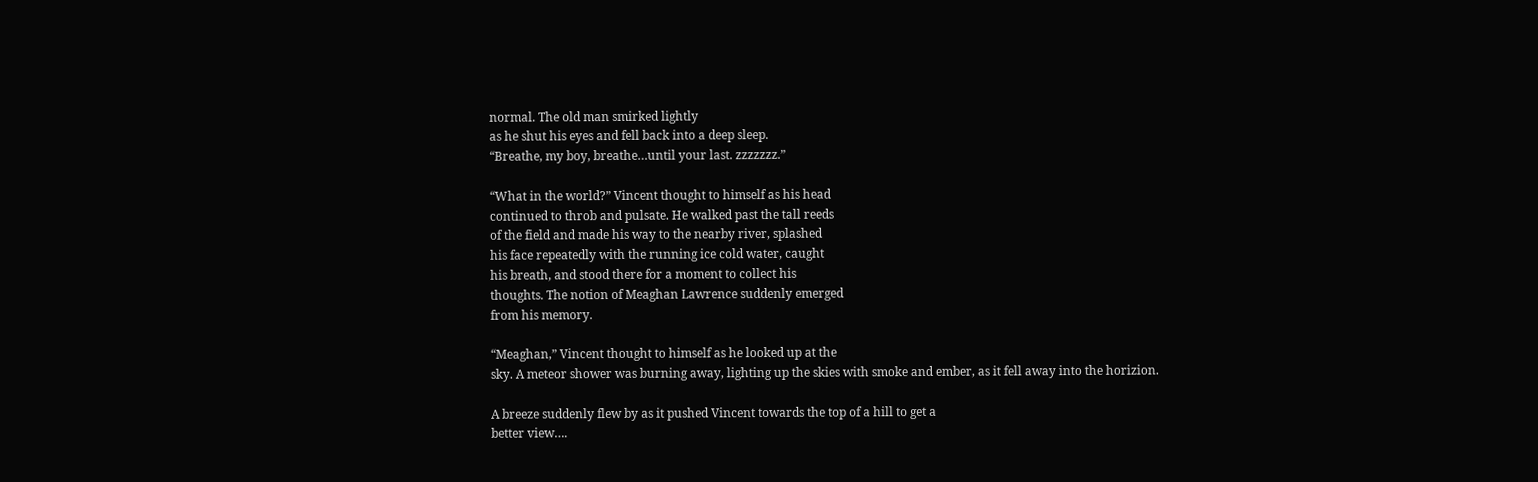normal. The old man smirked lightly
as he shut his eyes and fell back into a deep sleep.
“Breathe, my boy, breathe…until your last. zzzzzzz.”

“What in the world?” Vincent thought to himself as his head
continued to throb and pulsate. He walked past the tall reeds
of the field and made his way to the nearby river, splashed
his face repeatedly with the running ice cold water, caught
his breath, and stood there for a moment to collect his
thoughts. The notion of Meaghan Lawrence suddenly emerged
from his memory.

“Meaghan,” Vincent thought to himself as he looked up at the
sky. A meteor shower was burning away, lighting up the skies with smoke and ember, as it fell away into the horizion.

A breeze suddenly flew by as it pushed Vincent towards the top of a hill to get a
better view….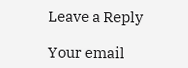Leave a Reply

Your email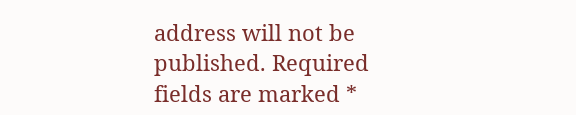address will not be published. Required fields are marked *